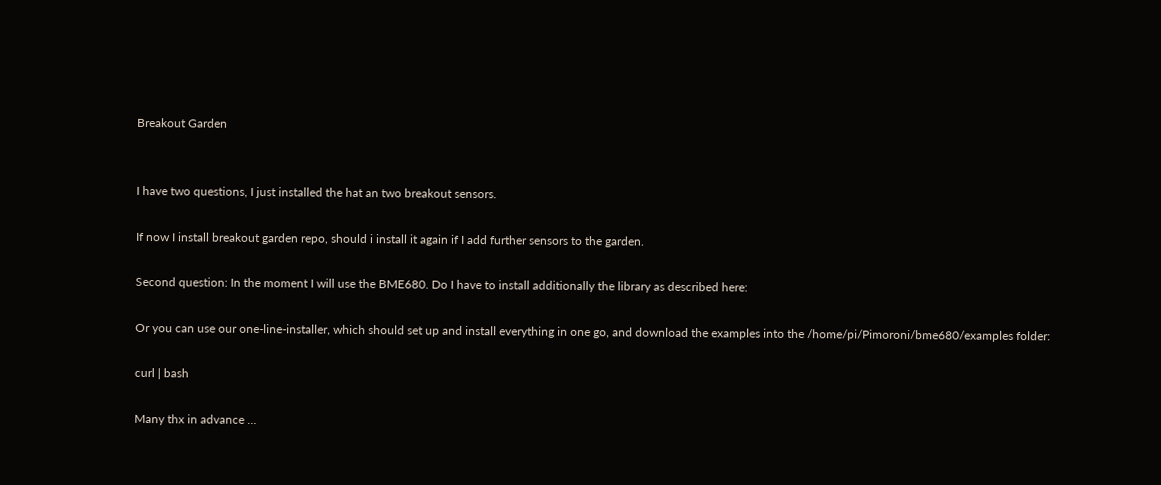Breakout Garden


I have two questions, I just installed the hat an two breakout sensors.

If now I install breakout garden repo, should i install it again if I add further sensors to the garden.

Second question: In the moment I will use the BME680. Do I have to install additionally the library as described here:

Or you can use our one-line-installer, which should set up and install everything in one go, and download the examples into the /home/pi/Pimoroni/bme680/examples folder:

curl | bash

Many thx in advance …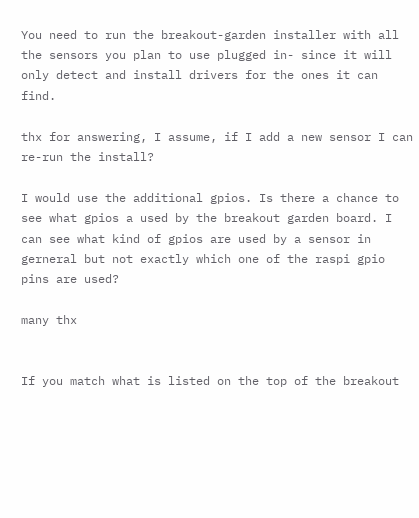You need to run the breakout-garden installer with all the sensors you plan to use plugged in- since it will only detect and install drivers for the ones it can find.

thx for answering, I assume, if I add a new sensor I can re-run the install?

I would use the additional gpios. Is there a chance to see what gpios a used by the breakout garden board. I can see what kind of gpios are used by a sensor in gerneral but not exactly which one of the raspi gpio pins are used?

many thx


If you match what is listed on the top of the breakout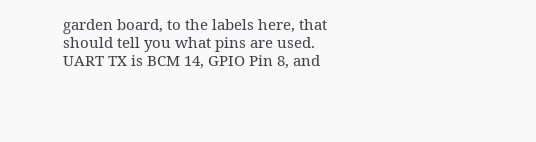garden board, to the labels here, that should tell you what pins are used.
UART TX is BCM 14, GPIO Pin 8, and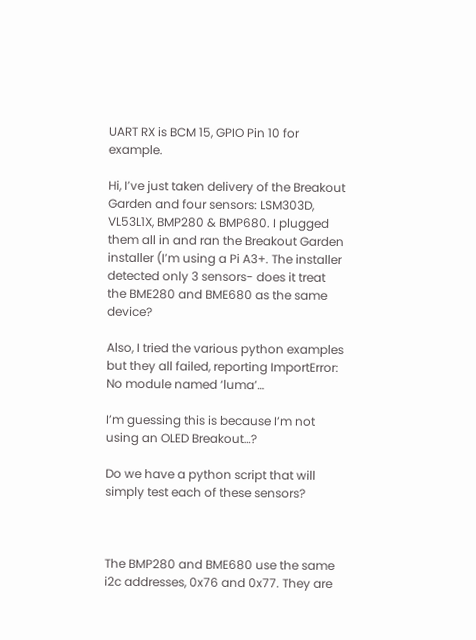UART RX is BCM 15, GPIO Pin 10 for example.

Hi, I’ve just taken delivery of the Breakout Garden and four sensors: LSM303D, VL53L1X, BMP280 & BMP680. I plugged them all in and ran the Breakout Garden installer (I’m using a Pi A3+. The installer detected only 3 sensors- does it treat the BME280 and BME680 as the same device?

Also, I tried the various python examples but they all failed, reporting ImportError: No module named ‘luma’…

I’m guessing this is because I’m not using an OLED Breakout…?

Do we have a python script that will simply test each of these sensors?



The BMP280 and BME680 use the same i2c addresses, 0x76 and 0x77. They are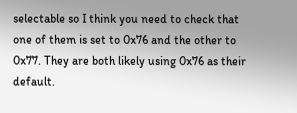selectable so I think you need to check that one of them is set to 0x76 and the other to 0x77. They are both likely using 0x76 as their default.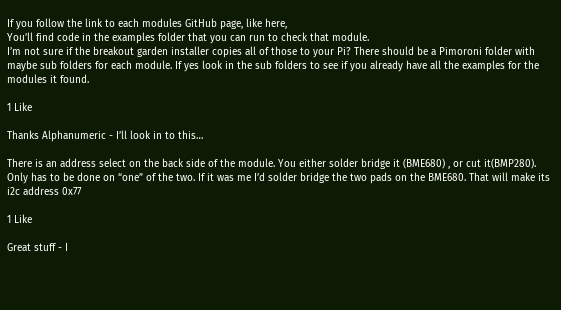If you follow the link to each modules GitHub page, like here,
You’ll find code in the examples folder that you can run to check that module.
I’m not sure if the breakout garden installer copies all of those to your Pi? There should be a Pimoroni folder with maybe sub folders for each module. If yes look in the sub folders to see if you already have all the examples for the modules it found.

1 Like

Thanks Alphanumeric - I’ll look in to this…

There is an address select on the back side of the module. You either solder bridge it (BME680) , or cut it(BMP280). Only has to be done on “one” of the two. If it was me I’d solder bridge the two pads on the BME680. That will make its i2c address 0x77

1 Like

Great stuff - I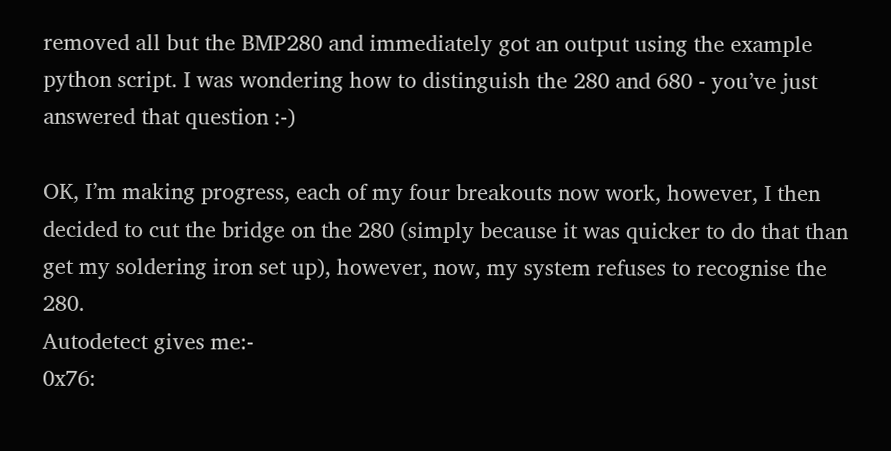removed all but the BMP280 and immediately got an output using the example python script. I was wondering how to distinguish the 280 and 680 - you’ve just answered that question :-)

OK, I’m making progress, each of my four breakouts now work, however, I then decided to cut the bridge on the 280 (simply because it was quicker to do that than get my soldering iron set up), however, now, my system refuses to recognise the 280.
Autodetect gives me:-
0x76: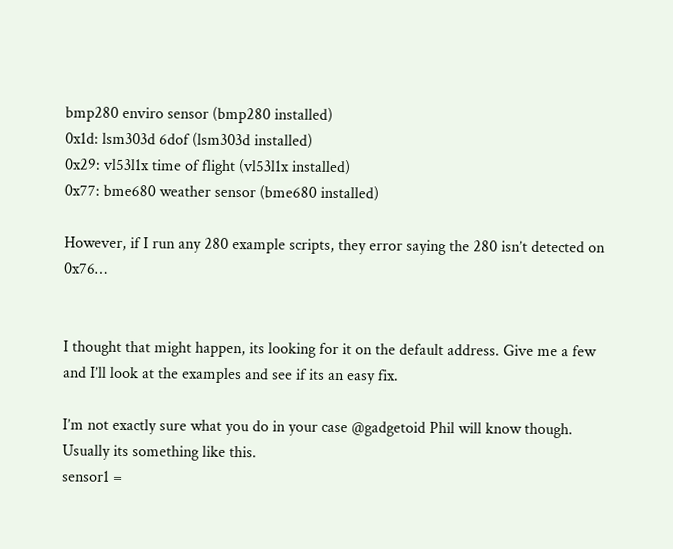bmp280 enviro sensor (bmp280 installed)
0x1d: lsm303d 6dof (lsm303d installed)
0x29: vl53l1x time of flight (vl53l1x installed)
0x77: bme680 weather sensor (bme680 installed)

However, if I run any 280 example scripts, they error saying the 280 isn’t detected on 0x76…


I thought that might happen, its looking for it on the default address. Give me a few and I’ll look at the examples and see if its an easy fix.

I’m not exactly sure what you do in your case @gadgetoid Phil will know though.
Usually its something like this.
sensor1 =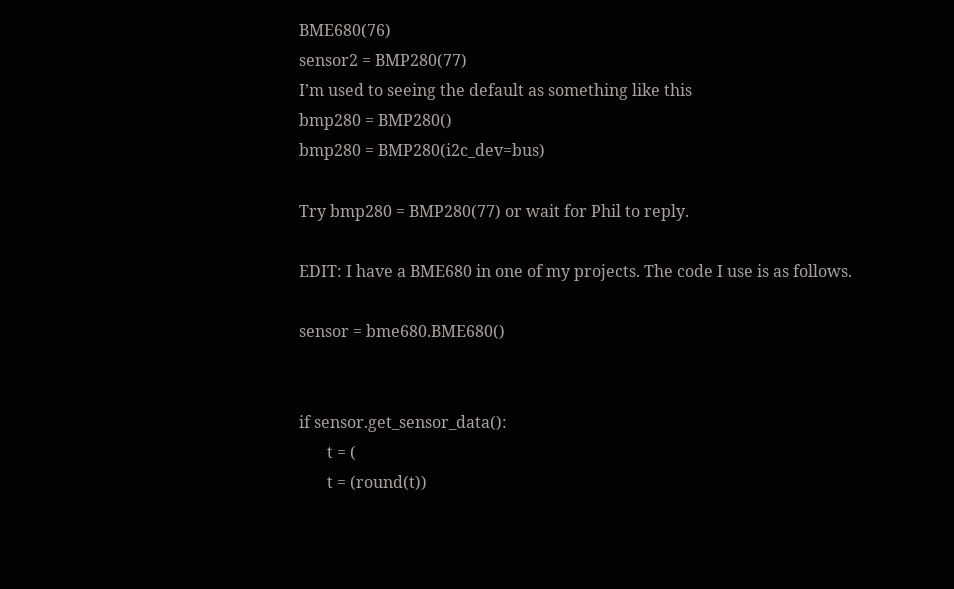BME680(76)
sensor2 = BMP280(77)
I’m used to seeing the default as something like this
bmp280 = BMP280()
bmp280 = BMP280(i2c_dev=bus)

Try bmp280 = BMP280(77) or wait for Phil to reply.

EDIT: I have a BME680 in one of my projects. The code I use is as follows.

sensor = bme680.BME680()


if sensor.get_sensor_data():
       t = (
       t = (round(t))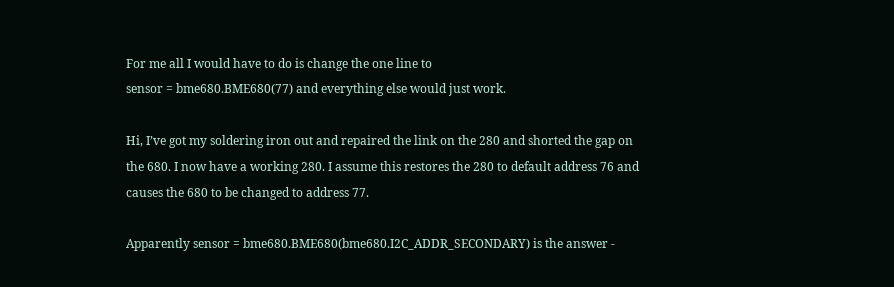For me all I would have to do is change the one line to
sensor = bme680.BME680(77) and everything else would just work.

Hi, I’ve got my soldering iron out and repaired the link on the 280 and shorted the gap on the 680. I now have a working 280. I assume this restores the 280 to default address 76 and causes the 680 to be changed to address 77.

Apparently sensor = bme680.BME680(bme680.I2C_ADDR_SECONDARY) is the answer -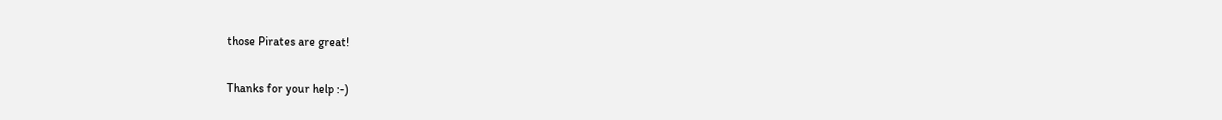those Pirates are great!

Thanks for your help :-)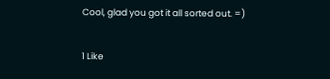Cool, glad you got it all sorted out. =)

1 Like